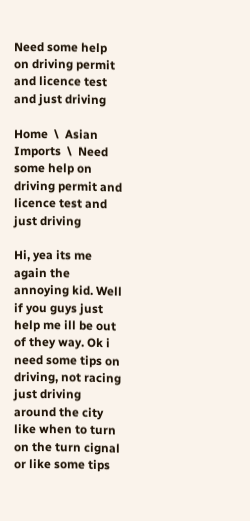Need some help on driving permit and licence test and just driving

Home  \  Asian Imports  \  Need some help on driving permit and licence test and just driving

Hi, yea its me again the annoying kid. Well if you guys just help me ill be out of they way. Ok i need some tips on driving, not racing just driving around the city like when to turn on the turn cignal or like some tips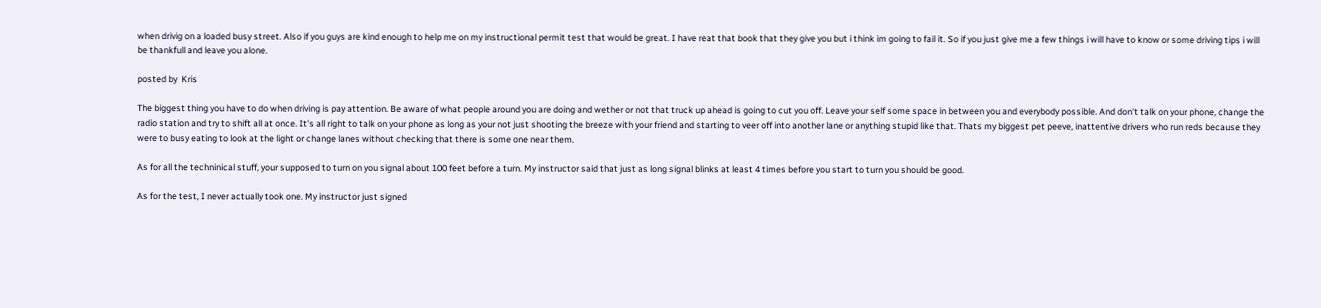when drivig on a loaded busy street. Also if you guys are kind enough to help me on my instructional permit test that would be great. I have reat that book that they give you but i think im going to fail it. So if you just give me a few things i will have to know or some driving tips i will be thankfull and leave you alone.

posted by  Kris

The biggest thing you have to do when driving is pay attention. Be aware of what people around you are doing and wether or not that truck up ahead is going to cut you off. Leave your self some space in between you and everybody possible. And don't talk on your phone, change the radio station and try to shift all at once. It's all right to talk on your phone as long as your not just shooting the breeze with your friend and starting to veer off into another lane or anything stupid like that. Thats my biggest pet peeve, inattentive drivers who run reds because they were to busy eating to look at the light or change lanes without checking that there is some one near them.

As for all the techninical stuff, your supposed to turn on you signal about 100 feet before a turn. My instructor said that just as long signal blinks at least 4 times before you start to turn you should be good.

As for the test, I never actually took one. My instructor just signed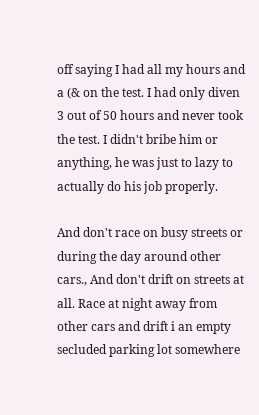off saying I had all my hours and a (& on the test. I had only diven 3 out of 50 hours and never took the test. I didn't bribe him or anything, he was just to lazy to actually do his job properly.

And don't race on busy streets or during the day around other cars., And don't drift on streets at all. Race at night away from other cars and drift i an empty secluded parking lot somewhere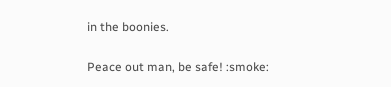in the boonies.

Peace out man, be safe! :smoke: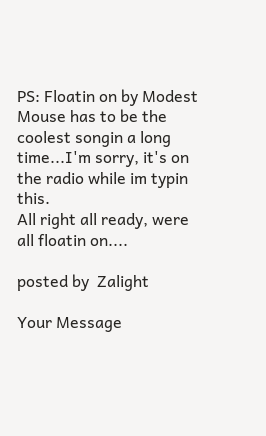PS: Floatin on by Modest Mouse has to be the coolest songin a long time...I'm sorry, it's on the radio while im typin this.
All right all ready, were all floatin on....

posted by  Zalight

Your Message